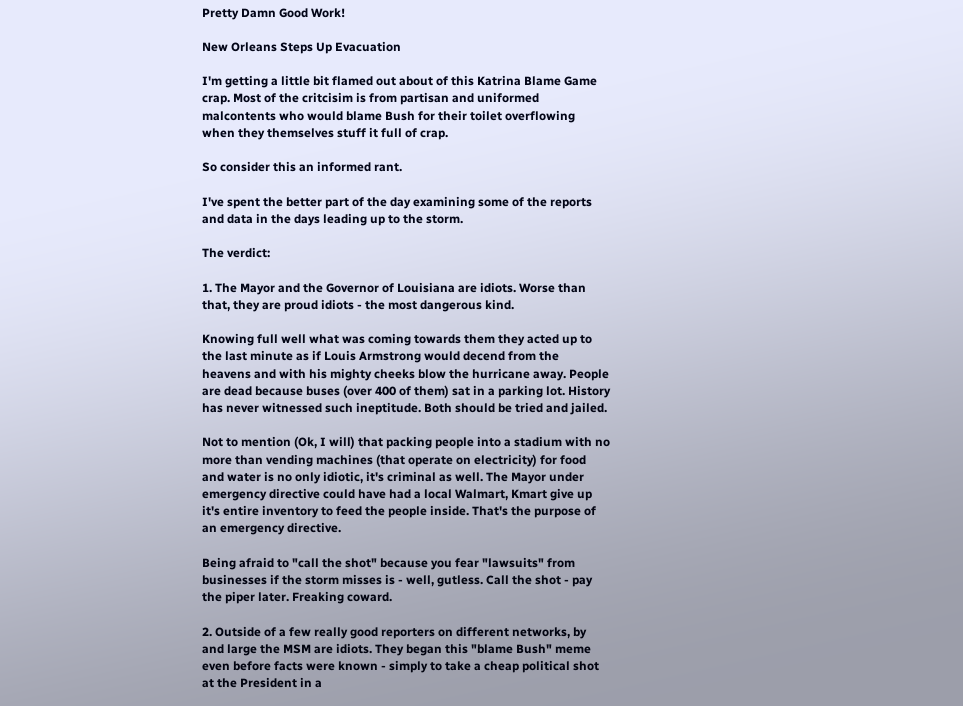Pretty Damn Good Work!

New Orleans Steps Up Evacuation

I'm getting a little bit flamed out about of this Katrina Blame Game crap. Most of the critcisim is from partisan and uniformed malcontents who would blame Bush for their toilet overflowing when they themselves stuff it full of crap.

So consider this an informed rant.

I've spent the better part of the day examining some of the reports and data in the days leading up to the storm.

The verdict:

1. The Mayor and the Governor of Louisiana are idiots. Worse than that, they are proud idiots - the most dangerous kind.

Knowing full well what was coming towards them they acted up to the last minute as if Louis Armstrong would decend from the heavens and with his mighty cheeks blow the hurricane away. People are dead because buses (over 400 of them) sat in a parking lot. History has never witnessed such ineptitude. Both should be tried and jailed.

Not to mention (Ok, I will) that packing people into a stadium with no more than vending machines (that operate on electricity) for food and water is no only idiotic, it's criminal as well. The Mayor under emergency directive could have had a local Walmart, Kmart give up it's entire inventory to feed the people inside. That's the purpose of an emergency directive.

Being afraid to "call the shot" because you fear "lawsuits" from businesses if the storm misses is - well, gutless. Call the shot - pay the piper later. Freaking coward.

2. Outside of a few really good reporters on different networks, by and large the MSM are idiots. They began this "blame Bush" meme even before facts were known - simply to take a cheap political shot at the President in a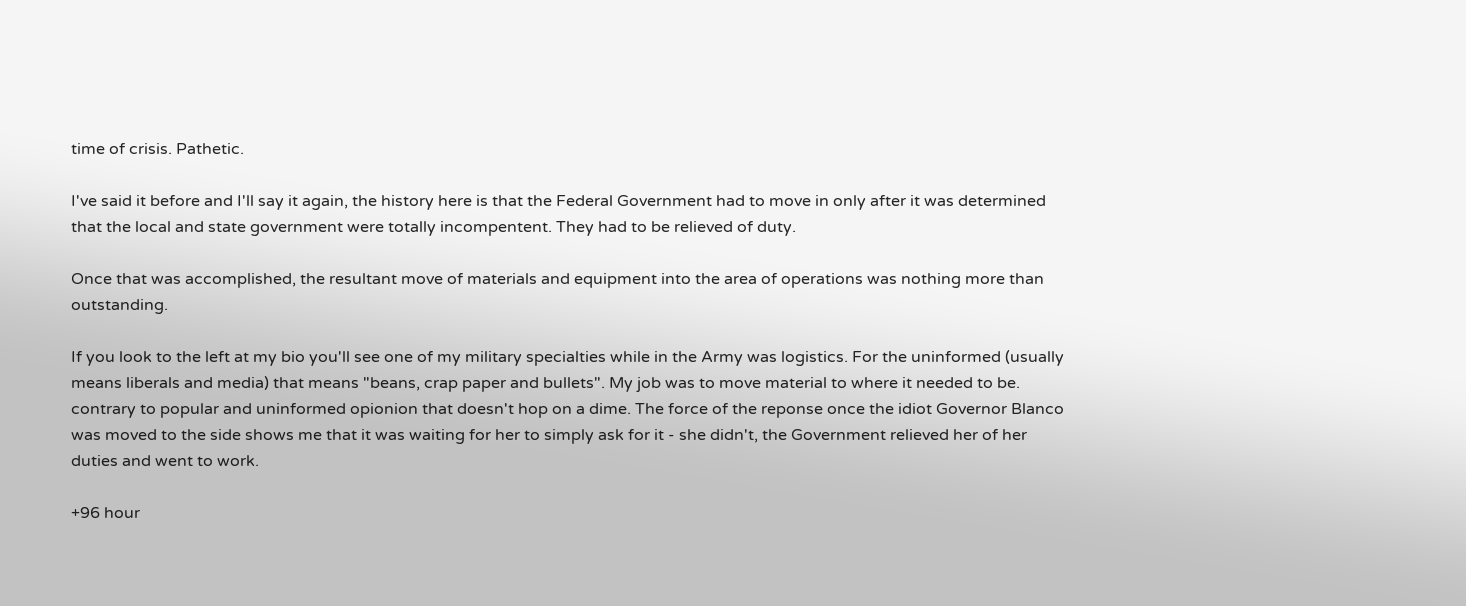time of crisis. Pathetic.

I've said it before and I'll say it again, the history here is that the Federal Government had to move in only after it was determined that the local and state government were totally incompentent. They had to be relieved of duty.

Once that was accomplished, the resultant move of materials and equipment into the area of operations was nothing more than outstanding.

If you look to the left at my bio you'll see one of my military specialties while in the Army was logistics. For the uninformed (usually means liberals and media) that means "beans, crap paper and bullets". My job was to move material to where it needed to be. contrary to popular and uninformed opionion that doesn't hop on a dime. The force of the reponse once the idiot Governor Blanco was moved to the side shows me that it was waiting for her to simply ask for it - she didn't, the Government relieved her of her duties and went to work.

+96 hour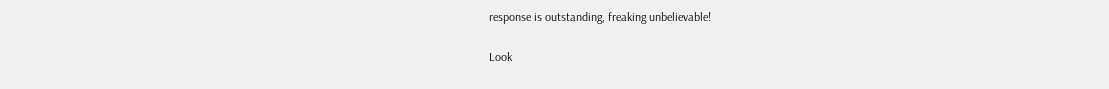response is outstanding, freaking unbelievable!

Look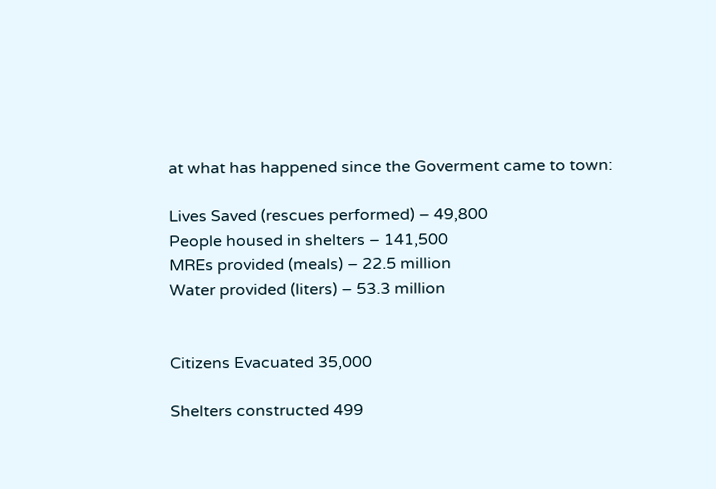at what has happened since the Goverment came to town:

Lives Saved (rescues performed) – 49,800
People housed in shelters – 141,500
MREs provided (meals) – 22.5 million
Water provided (liters) – 53.3 million


Citizens Evacuated 35,000

Shelters constructed 499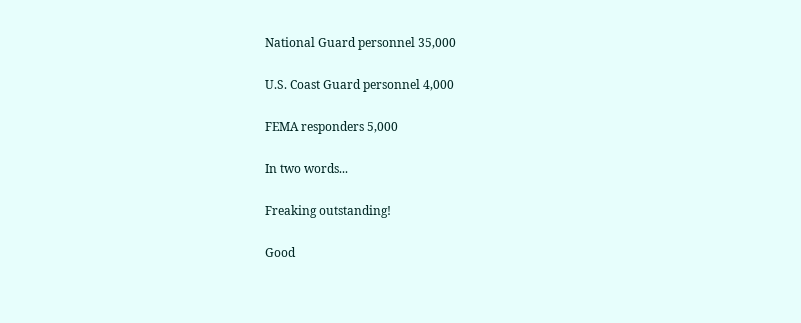National Guard personnel 35,000

U.S. Coast Guard personnel 4,000

FEMA responders 5,000

In two words...

Freaking outstanding!

Good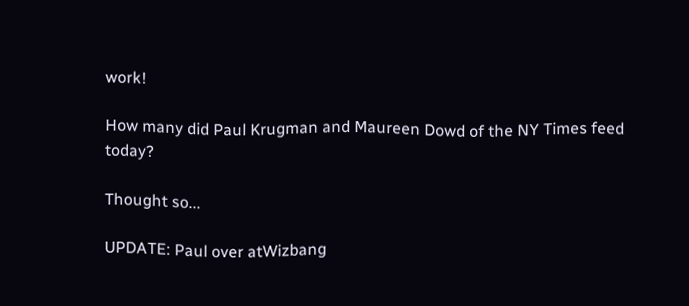work!

How many did Paul Krugman and Maureen Dowd of the NY Times feed today?

Thought so...

UPDATE: Paul over atWizbang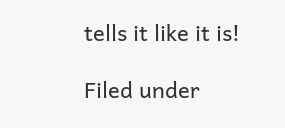tells it like it is!

Filed under